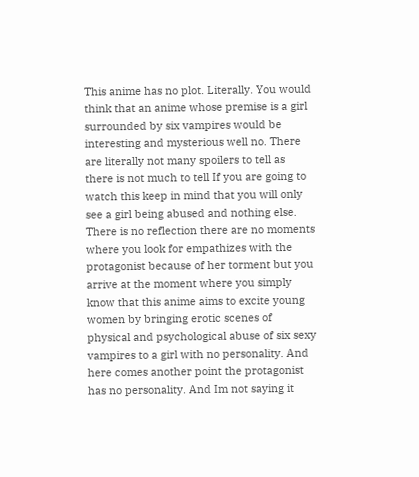This anime has no plot. Literally. You would think that an anime whose premise is a girl surrounded by six vampires would be interesting and mysterious well no. There are literally not many spoilers to tell as there is not much to tell If you are going to watch this keep in mind that you will only see a girl being abused and nothing else. There is no reflection there are no moments where you look for empathizes with the protagonist because of her torment but you arrive at the moment where you simply know that this anime aims to excite young women by bringing erotic scenes of physical and psychological abuse of six sexy vampires to a girl with no personality. And here comes another point the protagonist has no personality. And Im not saying it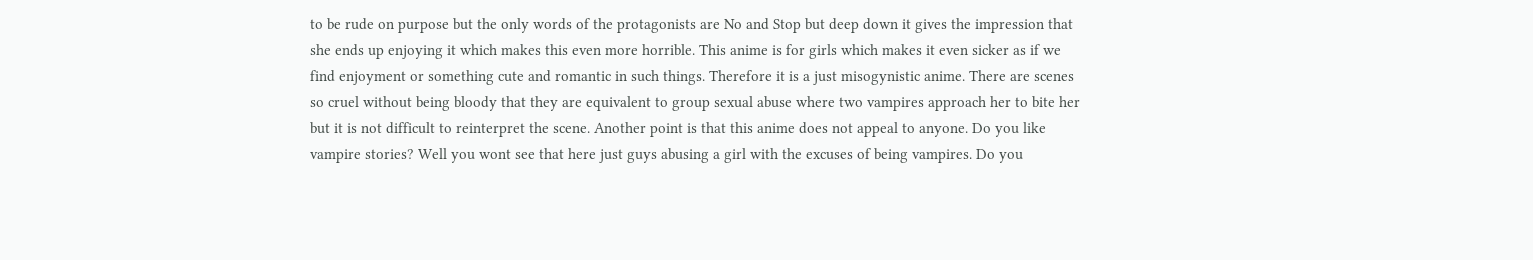to be rude on purpose but the only words of the protagonists are No and Stop but deep down it gives the impression that she ends up enjoying it which makes this even more horrible. This anime is for girls which makes it even sicker as if we find enjoyment or something cute and romantic in such things. Therefore it is a just misogynistic anime. There are scenes so cruel without being bloody that they are equivalent to group sexual abuse where two vampires approach her to bite her but it is not difficult to reinterpret the scene. Another point is that this anime does not appeal to anyone. Do you like vampire stories? Well you wont see that here just guys abusing a girl with the excuses of being vampires. Do you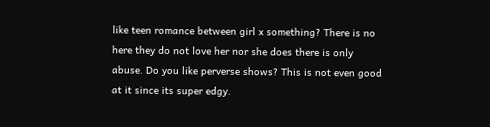like teen romance between girl x something? There is no here they do not love her nor she does there is only abuse. Do you like perverse shows? This is not even good at it since its super edgy.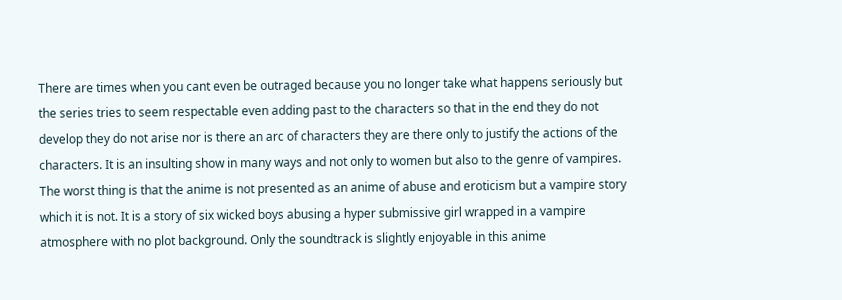There are times when you cant even be outraged because you no longer take what happens seriously but the series tries to seem respectable even adding past to the characters so that in the end they do not develop they do not arise nor is there an arc of characters they are there only to justify the actions of the characters. It is an insulting show in many ways and not only to women but also to the genre of vampires. The worst thing is that the anime is not presented as an anime of abuse and eroticism but a vampire story which it is not. It is a story of six wicked boys abusing a hyper submissive girl wrapped in a vampire atmosphere with no plot background. Only the soundtrack is slightly enjoyable in this anime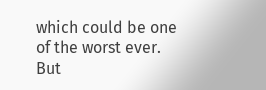which could be one of the worst ever. But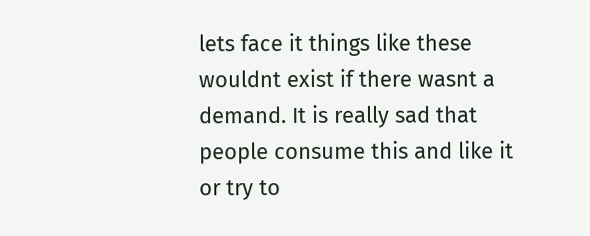lets face it things like these wouldnt exist if there wasnt a demand. It is really sad that people consume this and like it or try to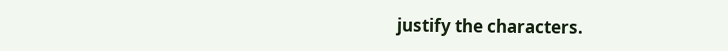justify the characters.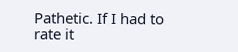Pathetic. If I had to rate it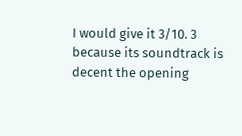I would give it 3/10. 3 because its soundtrack is decent the opening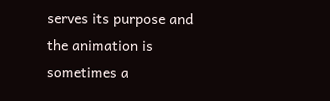serves its purpose and the animation is sometimes a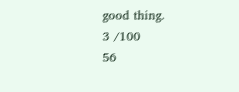good thing.
3 /100
56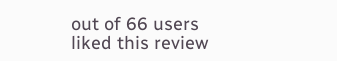out of 66 users liked this review